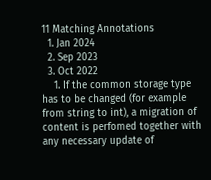11 Matching Annotations
  1. Jan 2024
  2. Sep 2023
  3. Oct 2022
    1. If the common storage type has to be changed (for example from string to int), a migration of content is perfomed together with any necessary update of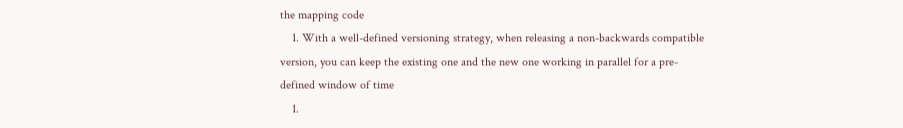the mapping code
    1. With a well-defined versioning strategy, when releasing a non-backwards compatible version, you can keep the existing one and the new one working in parallel for a pre-defined window of time
    1.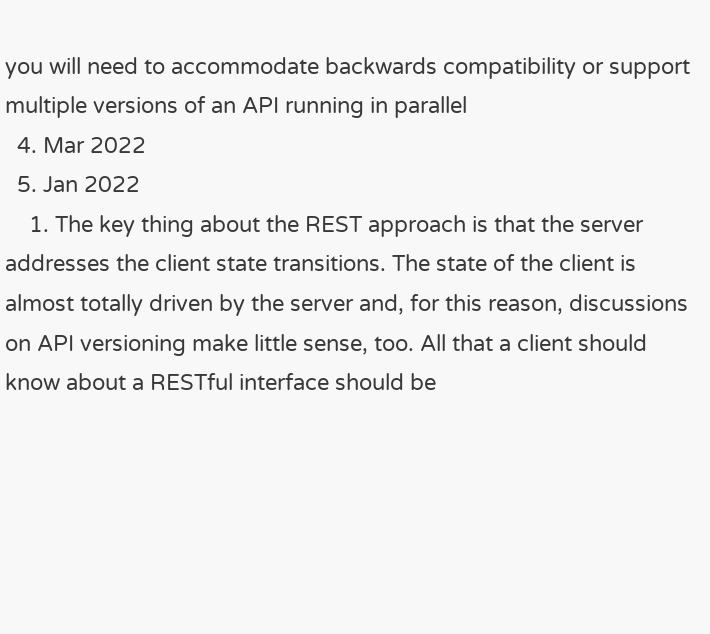you will need to accommodate backwards compatibility or support multiple versions of an API running in parallel
  4. Mar 2022
  5. Jan 2022
    1. The key thing about the REST approach is that the server addresses the client state transitions. The state of the client is almost totally driven by the server and, for this reason, discussions on API versioning make little sense, too. All that a client should know about a RESTful interface should be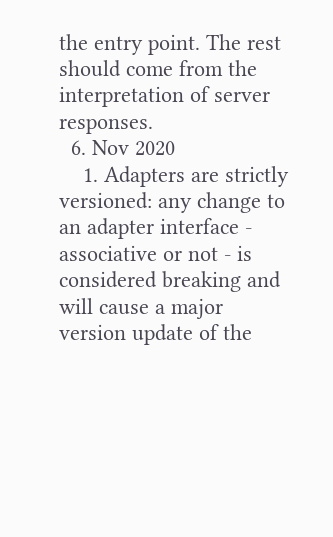the entry point. The rest should come from the interpretation of server responses.
  6. Nov 2020
    1. Adapters are strictly versioned: any change to an adapter interface - associative or not - is considered breaking and will cause a major version update of the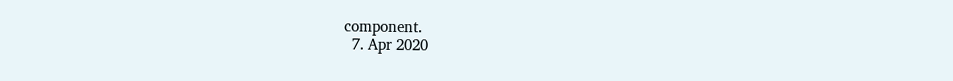component.
  7. Apr 2020